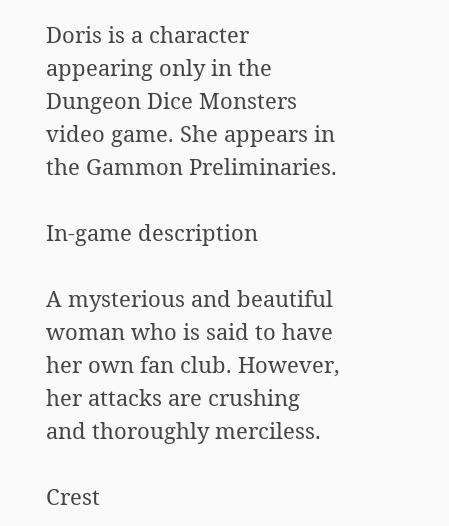Doris is a character appearing only in the Dungeon Dice Monsters video game. She appears in the Gammon Preliminaries.

In-game description

A mysterious and beautiful woman who is said to have her own fan club. However, her attacks are crushing and thoroughly merciless.

Crest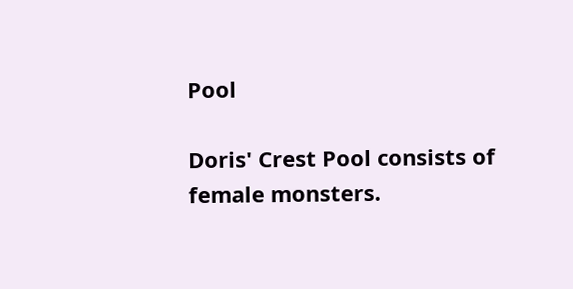Pool

Doris' Crest Pool consists of female monsters.